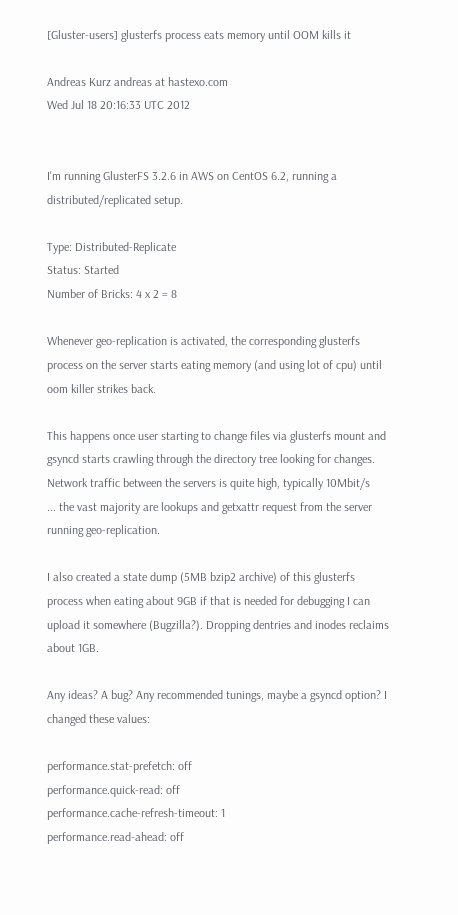[Gluster-users] glusterfs process eats memory until OOM kills it

Andreas Kurz andreas at hastexo.com
Wed Jul 18 20:16:33 UTC 2012


I'm running GlusterFS 3.2.6 in AWS on CentOS 6.2, running a
distributed/replicated setup.

Type: Distributed-Replicate
Status: Started
Number of Bricks: 4 x 2 = 8

Whenever geo-replication is activated, the corresponding glusterfs
process on the server starts eating memory (and using lot of cpu) until
oom killer strikes back.

This happens once user starting to change files via glusterfs mount and
gsyncd starts crawling through the directory tree looking for changes.
Network traffic between the servers is quite high, typically 10Mbit/s
... the vast majority are lookups and getxattr request from the server
running geo-replication.

I also created a state dump (5MB bzip2 archive) of this glusterfs
process when eating about 9GB if that is needed for debugging I can
upload it somewhere (Bugzilla?). Dropping dentries and inodes reclaims
about 1GB.

Any ideas? A bug? Any recommended tunings, maybe a gsyncd option? I
changed these values:

performance.stat-prefetch: off
performance.quick-read: off
performance.cache-refresh-timeout: 1
performance.read-ahead: off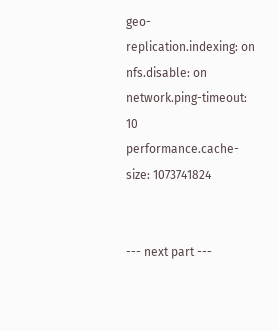geo-replication.indexing: on
nfs.disable: on
network.ping-timeout: 10
performance.cache-size: 1073741824


--- next part ---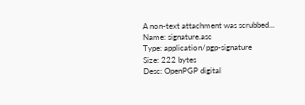A non-text attachment was scrubbed...
Name: signature.asc
Type: application/pgp-signature
Size: 222 bytes
Desc: OpenPGP digital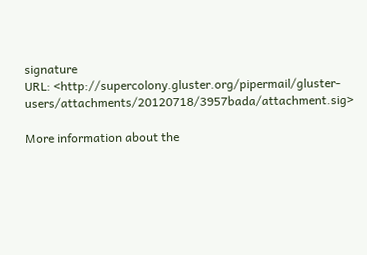signature
URL: <http://supercolony.gluster.org/pipermail/gluster-users/attachments/20120718/3957bada/attachment.sig>

More information about the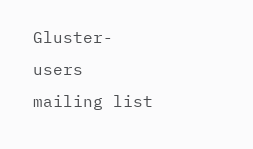Gluster-users mailing list